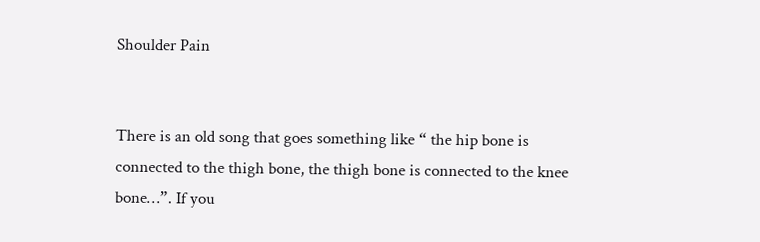Shoulder Pain


There is an old song that goes something like “ the hip bone is connected to the thigh bone, the thigh bone is connected to the knee bone…”. If you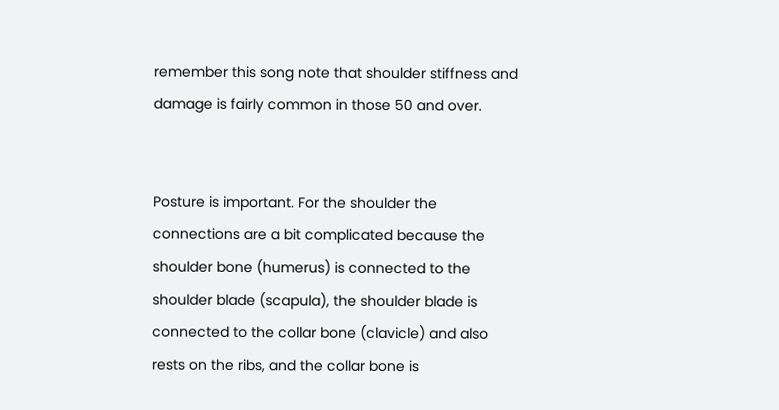remember this song note that shoulder stiffness and damage is fairly common in those 50 and over.


Posture is important. For the shoulder the connections are a bit complicated because the shoulder bone (humerus) is connected to the shoulder blade (scapula), the shoulder blade is connected to the collar bone (clavicle) and also rests on the ribs, and the collar bone is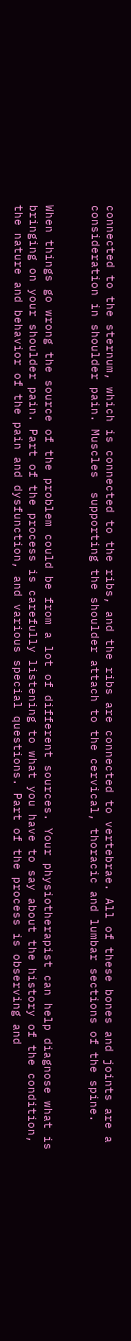connected to the sternum, which is connected to the ribs, and the ribs are connected to vertebrae. All of these bones and joints are a consideration in shoulder pain. Muscles  supporting the shoulder attach to the cervical, thoracic and lumbar sections of the spine.


When things go wrong the source of the problem could be from a lot of different sources. Your physiotherapist can help diagnose what is bringing on your shoulder pain. Part of the process is carefully listening to what you have to say about the history of the condition, the nature and behavior of the pain and dysfunction, and various special questions. Part of the process is observing and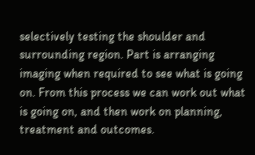selectively testing the shoulder and surrounding region. Part is arranging imaging when required to see what is going on. From this process we can work out what is going on, and then work on planning, treatment and outcomes.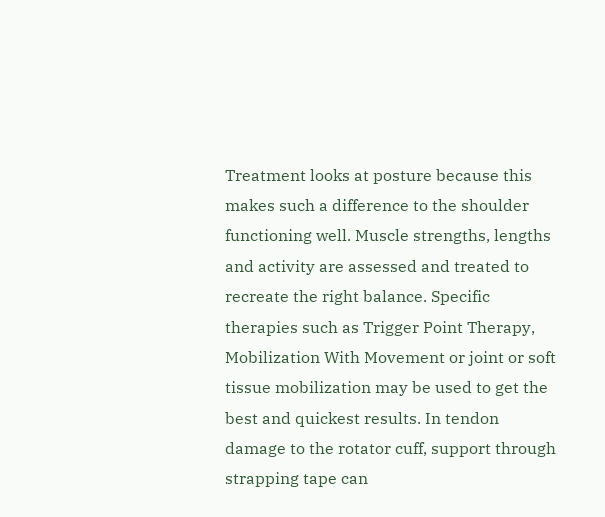Treatment looks at posture because this makes such a difference to the shoulder functioning well. Muscle strengths, lengths and activity are assessed and treated to recreate the right balance. Specific therapies such as Trigger Point Therapy, Mobilization With Movement or joint or soft tissue mobilization may be used to get the best and quickest results. In tendon damage to the rotator cuff, support through strapping tape can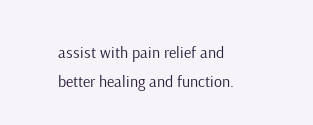assist with pain relief and better healing and function.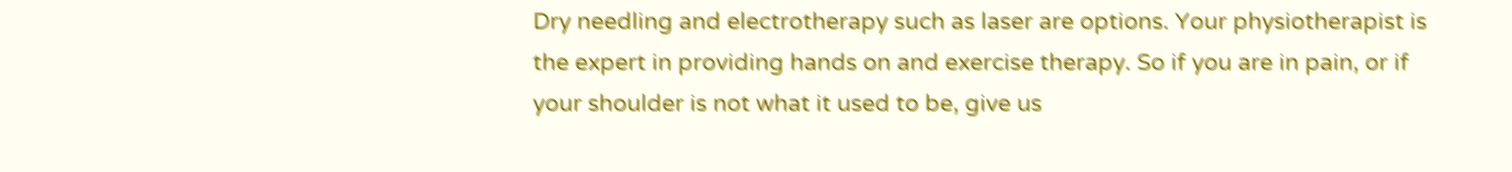Dry needling and electrotherapy such as laser are options. Your physiotherapist is the expert in providing hands on and exercise therapy. So if you are in pain, or if your shoulder is not what it used to be, give us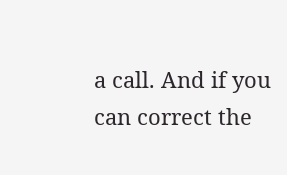a call. And if you can correct the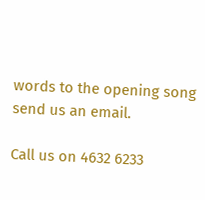words to the opening song send us an email.

Call us on 4632 6233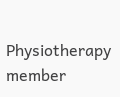Physiotherapy member